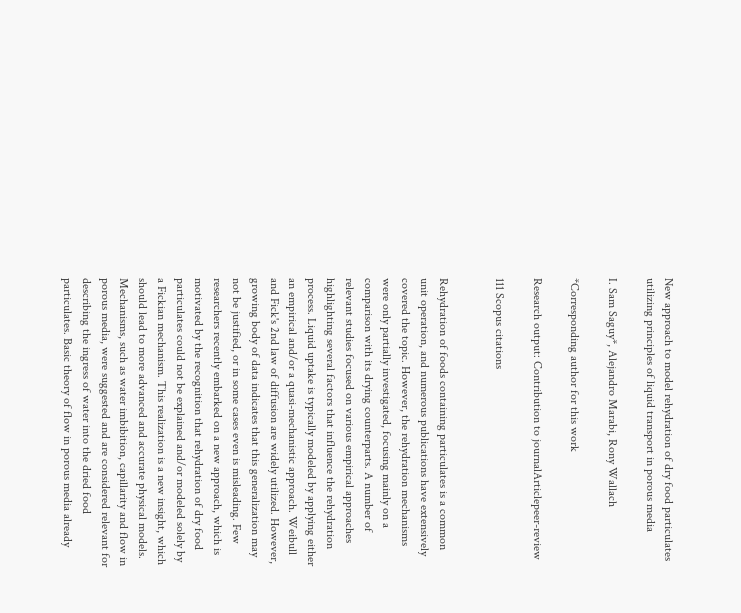New approach to model rehydration of dry food particulates utilizing principles of liquid transport in porous media

I. Sam Saguy*, Alejandro Marabi, Rony Wallach

*Corresponding author for this work

Research output: Contribution to journalArticlepeer-review

111 Scopus citations


Rehydration of foods containing particulates is a common unit operation, and numerous publications have extensively covered the topic. However, the rehydration mechanisms were only partially investigated, focusing mainly on a comparison with its drying counterparts. A number of relevant studies focused on various empirical approaches highlighting several factors that influence the rehydration process. Liquid uptake is typically modeled by applying either an empirical and/or a quasi-mechanistic approach. Weibull and Fick's 2nd law of diffusion are widely utilized. However, growing body of data indicates that this generalization may not be justified, or in some cases even is misleading. Few researchers recently embarked on a new approach, which is motivated by the recognition that rehydration of dry food particulates could not be explained and/or modeled solely by a Fickian mechanism. This realization is a new insight, which should lead to more advanced and accurate physical models. Mechanisms, such as water imbibition, capillarity and flow in porous media, were suggested and are considered relevant for describing the ingress of water into the dried food particulates. Basic theory of flow in porous media already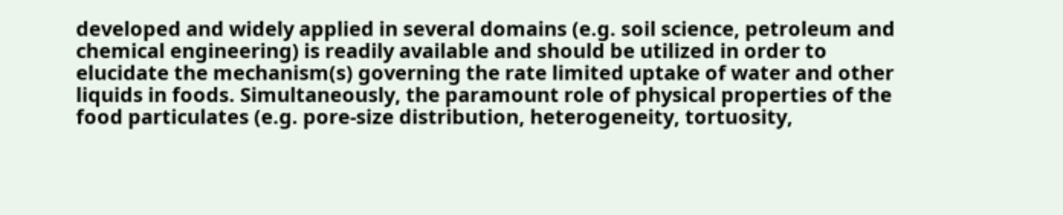developed and widely applied in several domains (e.g. soil science, petroleum and chemical engineering) is readily available and should be utilized in order to elucidate the mechanism(s) governing the rate limited uptake of water and other liquids in foods. Simultaneously, the paramount role of physical properties of the food particulates (e.g. pore-size distribution, heterogeneity, tortuosity,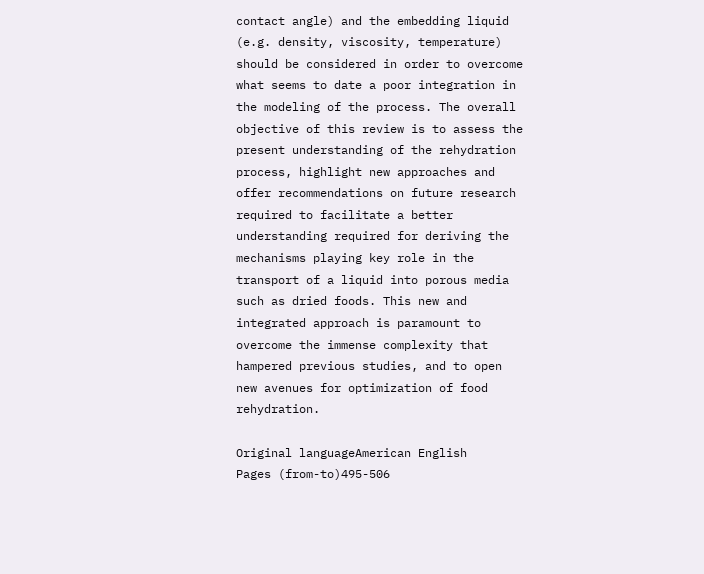contact angle) and the embedding liquid (e.g. density, viscosity, temperature) should be considered in order to overcome what seems to date a poor integration in the modeling of the process. The overall objective of this review is to assess the present understanding of the rehydration process, highlight new approaches and offer recommendations on future research required to facilitate a better understanding required for deriving the mechanisms playing key role in the transport of a liquid into porous media such as dried foods. This new and integrated approach is paramount to overcome the immense complexity that hampered previous studies, and to open new avenues for optimization of food rehydration.

Original languageAmerican English
Pages (from-to)495-506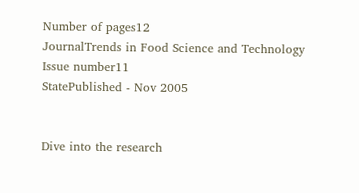Number of pages12
JournalTrends in Food Science and Technology
Issue number11
StatePublished - Nov 2005


Dive into the research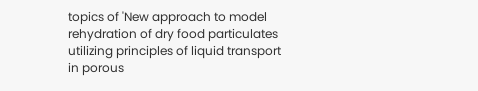topics of 'New approach to model rehydration of dry food particulates utilizing principles of liquid transport in porous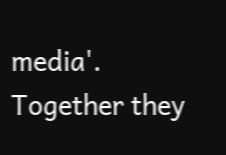media'. Together they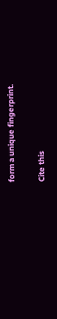form a unique fingerprint.

Cite this